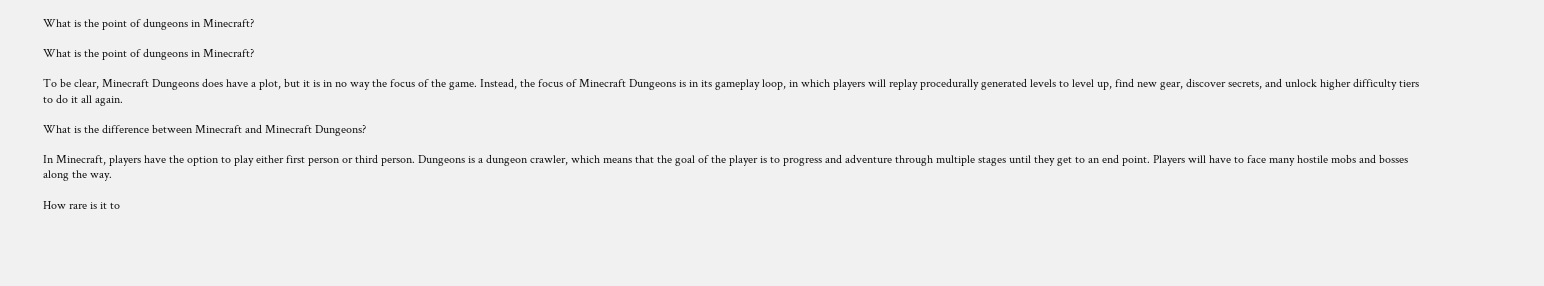What is the point of dungeons in Minecraft?

What is the point of dungeons in Minecraft?

To be clear, Minecraft Dungeons does have a plot, but it is in no way the focus of the game. Instead, the focus of Minecraft Dungeons is in its gameplay loop, in which players will replay procedurally generated levels to level up, find new gear, discover secrets, and unlock higher difficulty tiers to do it all again.

What is the difference between Minecraft and Minecraft Dungeons?

In Minecraft, players have the option to play either first person or third person. Dungeons is a dungeon crawler, which means that the goal of the player is to progress and adventure through multiple stages until they get to an end point. Players will have to face many hostile mobs and bosses along the way.

How rare is it to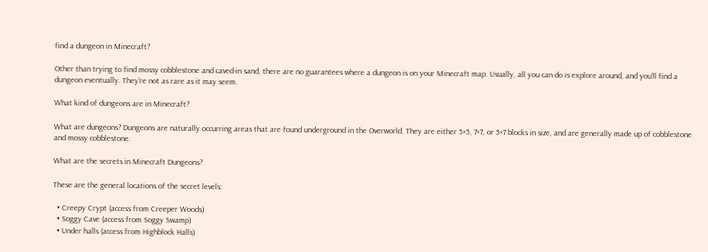find a dungeon in Minecraft?

Other than trying to find mossy cobblestone and caved-in sand, there are no guarantees where a dungeon is on your Minecraft map. Usually, all you can do is explore around, and you’ll find a dungeon eventually. They’re not as rare as it may seem.

What kind of dungeons are in Minecraft?

What are dungeons? Dungeons are naturally occurring areas that are found underground in the Overworld. They are either 5×5, 7×7, or 5×7 blocks in size, and are generally made up of cobblestone and mossy cobblestone.

What are the secrets in Minecraft Dungeons?

These are the general locations of the secret levels:

  • Creepy Crypt (access from Creeper Woods)
  • Soggy Cave (access from Soggy Swamp)
  • Under halls (access from Highblock Halls)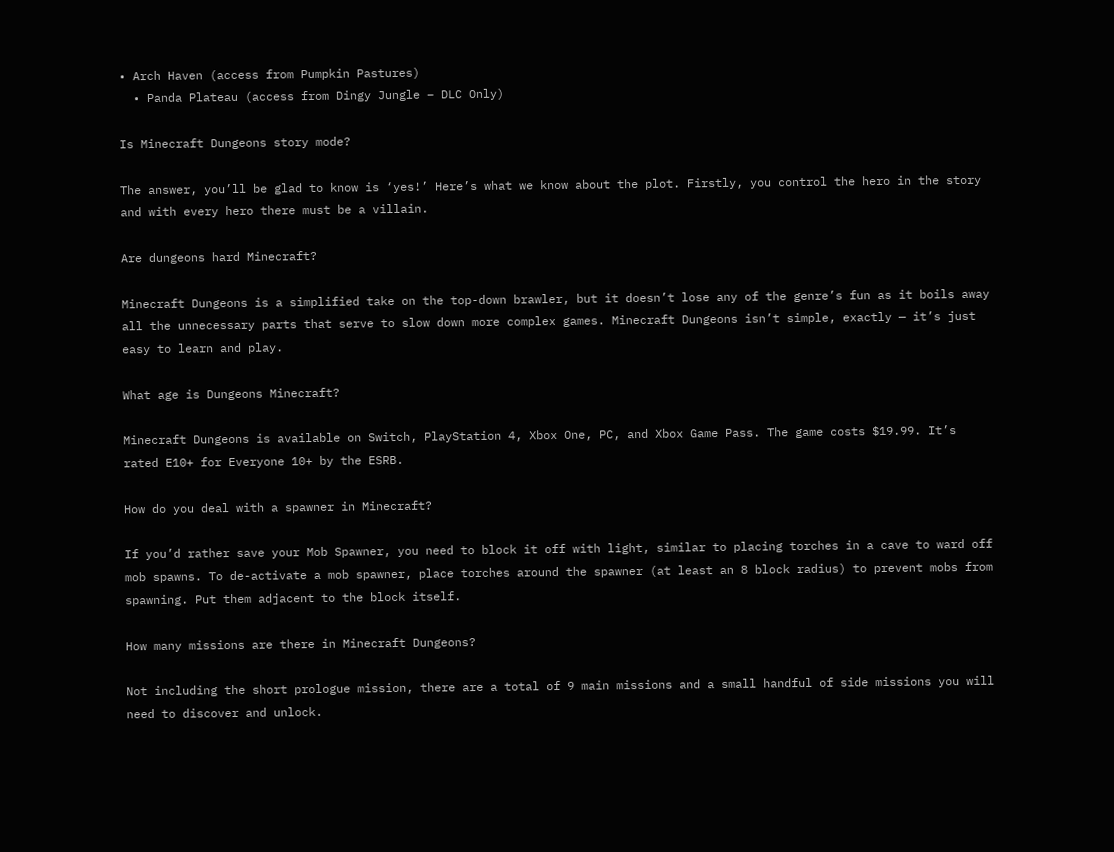• Arch Haven (access from Pumpkin Pastures)
  • Panda Plateau (access from Dingy Jungle – DLC Only)

Is Minecraft Dungeons story mode?

The answer, you’ll be glad to know is ‘yes!’ Here’s what we know about the plot. Firstly, you control the hero in the story and with every hero there must be a villain.

Are dungeons hard Minecraft?

Minecraft Dungeons is a simplified take on the top-down brawler, but it doesn’t lose any of the genre’s fun as it boils away all the unnecessary parts that serve to slow down more complex games. Minecraft Dungeons isn’t simple, exactly — it’s just easy to learn and play.

What age is Dungeons Minecraft?

Minecraft Dungeons is available on Switch, PlayStation 4, Xbox One, PC, and Xbox Game Pass. The game costs $19.99. It’s rated E10+ for Everyone 10+ by the ESRB.

How do you deal with a spawner in Minecraft?

If you’d rather save your Mob Spawner, you need to block it off with light, similar to placing torches in a cave to ward off mob spawns. To de-activate a mob spawner, place torches around the spawner (at least an 8 block radius) to prevent mobs from spawning. Put them adjacent to the block itself.

How many missions are there in Minecraft Dungeons?

Not including the short prologue mission, there are a total of 9 main missions and a small handful of side missions you will need to discover and unlock.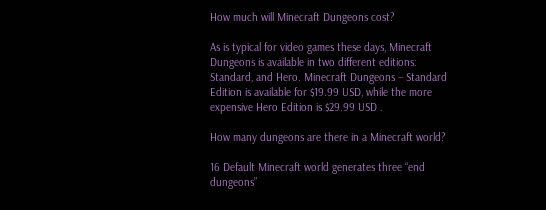How much will Minecraft Dungeons cost?

As is typical for video games these days, Minecraft Dungeons is available in two different editions: Standard, and Hero. Minecraft Dungeons – Standard Edition is available for $19.99 USD, while the more expensive Hero Edition is $29.99 USD .

How many dungeons are there in a Minecraft world?

16 Default Minecraft world generates three “end dungeons”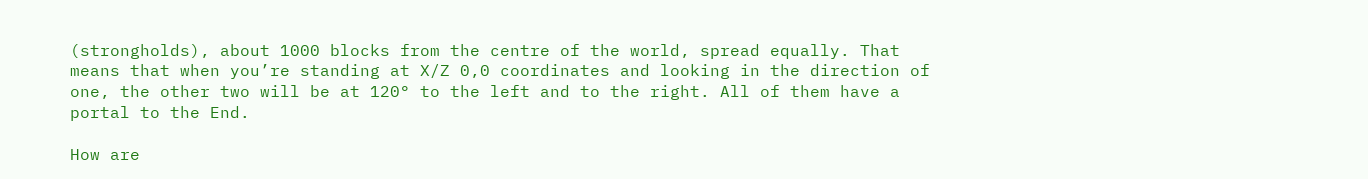(strongholds), about 1000 blocks from the centre of the world, spread equally. That means that when you’re standing at X/Z 0,0 coordinates and looking in the direction of one, the other two will be at 120° to the left and to the right. All of them have a portal to the End.

How are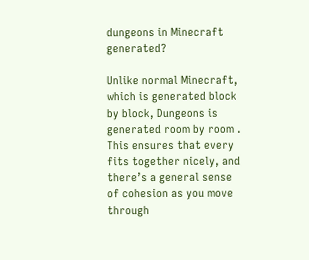dungeons in Minecraft generated?

Unlike normal Minecraft, which is generated block by block, Dungeons is generated room by room . This ensures that every fits together nicely, and there’s a general sense of cohesion as you move through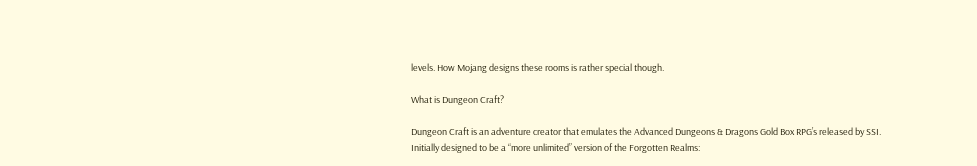levels. How Mojang designs these rooms is rather special though.

What is Dungeon Craft?

Dungeon Craft is an adventure creator that emulates the Advanced Dungeons & Dragons Gold Box RPG’s released by SSI. Initially designed to be a “more unlimited” version of the Forgotten Realms: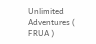Unlimited Adventures ( FRUA )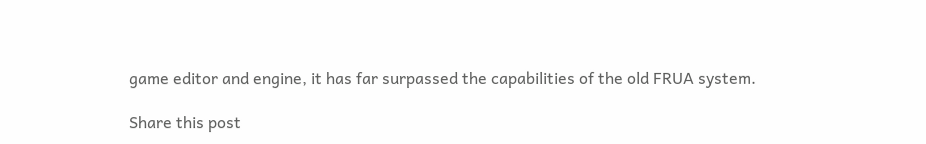game editor and engine, it has far surpassed the capabilities of the old FRUA system.

Share this post